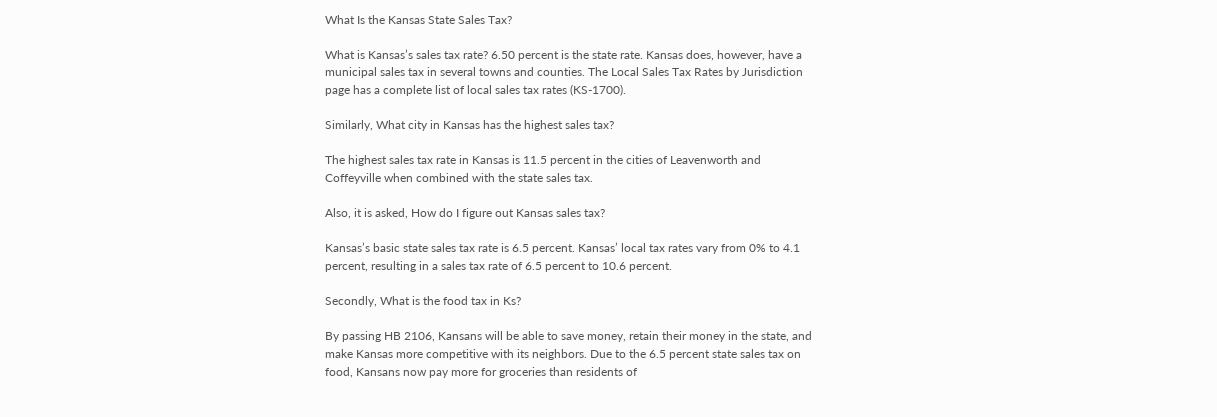What Is the Kansas State Sales Tax?

What is Kansas’s sales tax rate? 6.50 percent is the state rate. Kansas does, however, have a municipal sales tax in several towns and counties. The Local Sales Tax Rates by Jurisdiction page has a complete list of local sales tax rates (KS-1700).

Similarly, What city in Kansas has the highest sales tax?

The highest sales tax rate in Kansas is 11.5 percent in the cities of Leavenworth and Coffeyville when combined with the state sales tax.

Also, it is asked, How do I figure out Kansas sales tax?

Kansas’s basic state sales tax rate is 6.5 percent. Kansas’ local tax rates vary from 0% to 4.1 percent, resulting in a sales tax rate of 6.5 percent to 10.6 percent.

Secondly, What is the food tax in Ks?

By passing HB 2106, Kansans will be able to save money, retain their money in the state, and make Kansas more competitive with its neighbors. Due to the 6.5 percent state sales tax on food, Kansans now pay more for groceries than residents of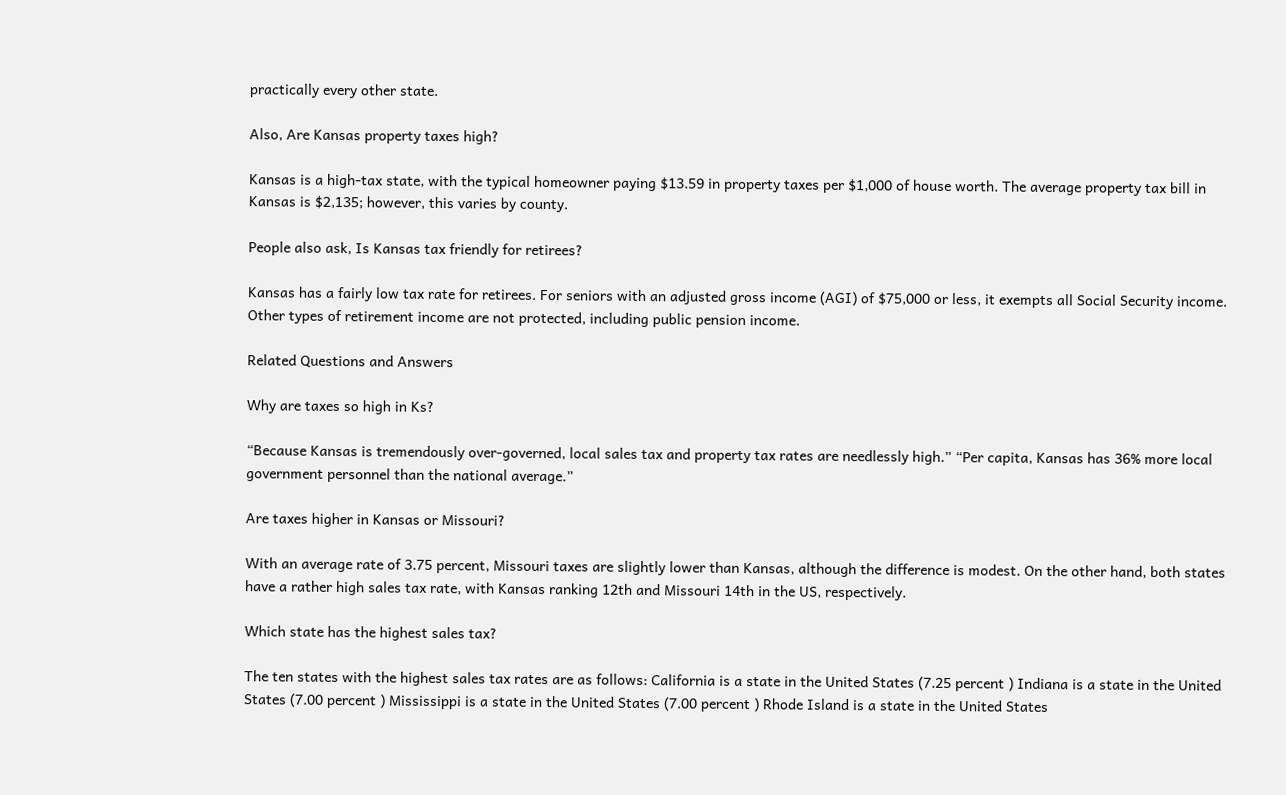practically every other state.

Also, Are Kansas property taxes high?

Kansas is a high-tax state, with the typical homeowner paying $13.59 in property taxes per $1,000 of house worth. The average property tax bill in Kansas is $2,135; however, this varies by county.

People also ask, Is Kansas tax friendly for retirees?

Kansas has a fairly low tax rate for retirees. For seniors with an adjusted gross income (AGI) of $75,000 or less, it exempts all Social Security income. Other types of retirement income are not protected, including public pension income.

Related Questions and Answers

Why are taxes so high in Ks?

“Because Kansas is tremendously over-governed, local sales tax and property tax rates are needlessly high.” “Per capita, Kansas has 36% more local government personnel than the national average.”

Are taxes higher in Kansas or Missouri?

With an average rate of 3.75 percent, Missouri taxes are slightly lower than Kansas, although the difference is modest. On the other hand, both states have a rather high sales tax rate, with Kansas ranking 12th and Missouri 14th in the US, respectively.

Which state has the highest sales tax?

The ten states with the highest sales tax rates are as follows: California is a state in the United States (7.25 percent ) Indiana is a state in the United States (7.00 percent ) Mississippi is a state in the United States (7.00 percent ) Rhode Island is a state in the United States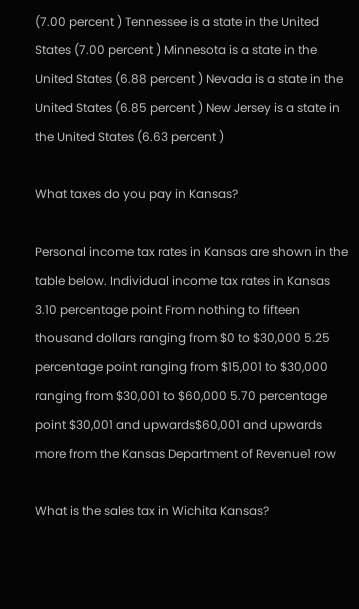(7.00 percent ) Tennessee is a state in the United States (7.00 percent ) Minnesota is a state in the United States (6.88 percent ) Nevada is a state in the United States (6.85 percent ) New Jersey is a state in the United States (6.63 percent )

What taxes do you pay in Kansas?

Personal income tax rates in Kansas are shown in the table below. Individual income tax rates in Kansas 3.10 percentage point From nothing to fifteen thousand dollars ranging from $0 to $30,000 5.25 percentage point ranging from $15,001 to $30,000 ranging from $30,001 to $60,000 5.70 percentage point $30,001 and upwards$60,001 and upwards more from the Kansas Department of Revenue1 row

What is the sales tax in Wichita Kansas?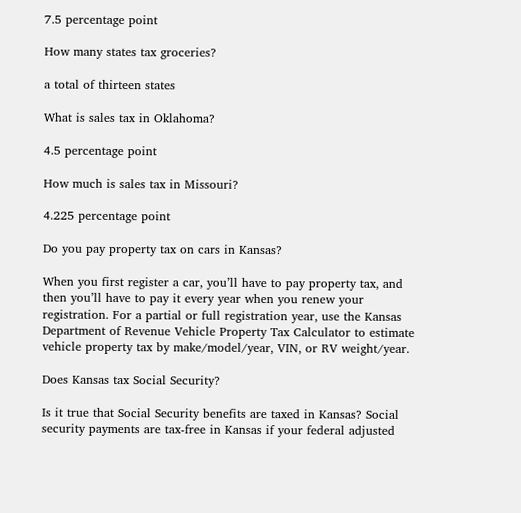7.5 percentage point

How many states tax groceries?

a total of thirteen states

What is sales tax in Oklahoma?

4.5 percentage point

How much is sales tax in Missouri?

4.225 percentage point

Do you pay property tax on cars in Kansas?

When you first register a car, you’ll have to pay property tax, and then you’ll have to pay it every year when you renew your registration. For a partial or full registration year, use the Kansas Department of Revenue Vehicle Property Tax Calculator to estimate vehicle property tax by make/model/year, VIN, or RV weight/year.

Does Kansas tax Social Security?

Is it true that Social Security benefits are taxed in Kansas? Social security payments are tax-free in Kansas if your federal adjusted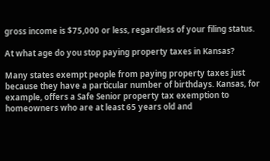gross income is $75,000 or less, regardless of your filing status.

At what age do you stop paying property taxes in Kansas?

Many states exempt people from paying property taxes just because they have a particular number of birthdays. Kansas, for example, offers a Safe Senior property tax exemption to homeowners who are at least 65 years old and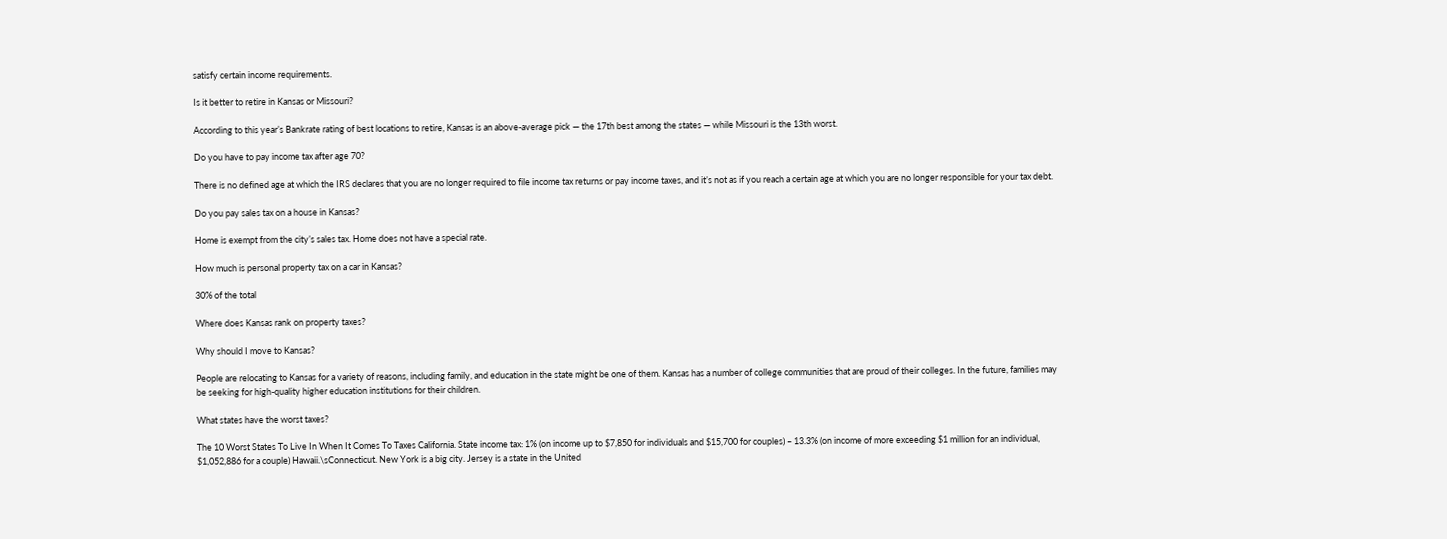satisfy certain income requirements.

Is it better to retire in Kansas or Missouri?

According to this year’s Bankrate rating of best locations to retire, Kansas is an above-average pick — the 17th best among the states — while Missouri is the 13th worst.

Do you have to pay income tax after age 70?

There is no defined age at which the IRS declares that you are no longer required to file income tax returns or pay income taxes, and it’s not as if you reach a certain age at which you are no longer responsible for your tax debt.

Do you pay sales tax on a house in Kansas?

Home is exempt from the city’s sales tax. Home does not have a special rate.

How much is personal property tax on a car in Kansas?

30% of the total

Where does Kansas rank on property taxes?

Why should I move to Kansas?

People are relocating to Kansas for a variety of reasons, including family, and education in the state might be one of them. Kansas has a number of college communities that are proud of their colleges. In the future, families may be seeking for high-quality higher education institutions for their children.

What states have the worst taxes?

The 10 Worst States To Live In When It Comes To Taxes California. State income tax: 1% (on income up to $7,850 for individuals and $15,700 for couples) – 13.3% (on income of more exceeding $1 million for an individual, $1,052,886 for a couple) Hawaii.\sConnecticut. New York is a big city. Jersey is a state in the United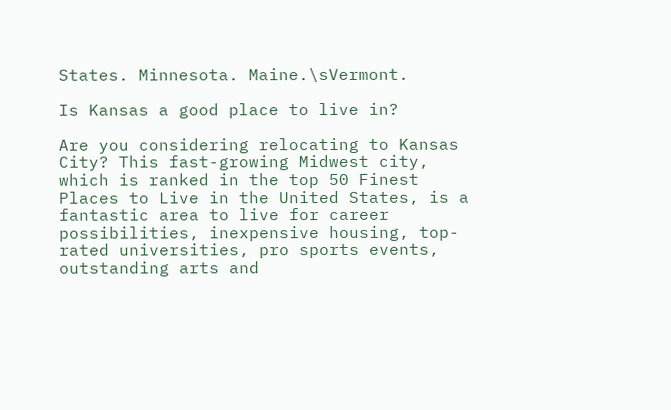States. Minnesota. Maine.\sVermont.

Is Kansas a good place to live in?

Are you considering relocating to Kansas City? This fast-growing Midwest city, which is ranked in the top 50 Finest Places to Live in the United States, is a fantastic area to live for career possibilities, inexpensive housing, top-rated universities, pro sports events, outstanding arts and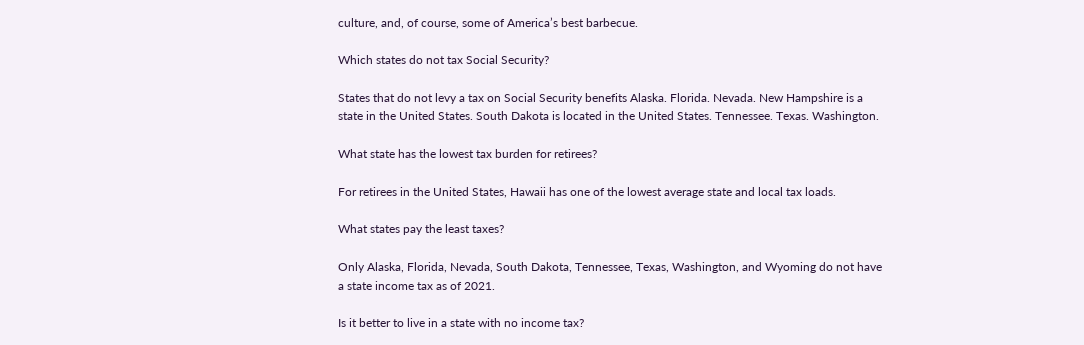culture, and, of course, some of America’s best barbecue.

Which states do not tax Social Security?

States that do not levy a tax on Social Security benefits Alaska. Florida. Nevada. New Hampshire is a state in the United States. South Dakota is located in the United States. Tennessee. Texas. Washington.

What state has the lowest tax burden for retirees?

For retirees in the United States, Hawaii has one of the lowest average state and local tax loads.

What states pay the least taxes?

Only Alaska, Florida, Nevada, South Dakota, Tennessee, Texas, Washington, and Wyoming do not have a state income tax as of 2021.

Is it better to live in a state with no income tax?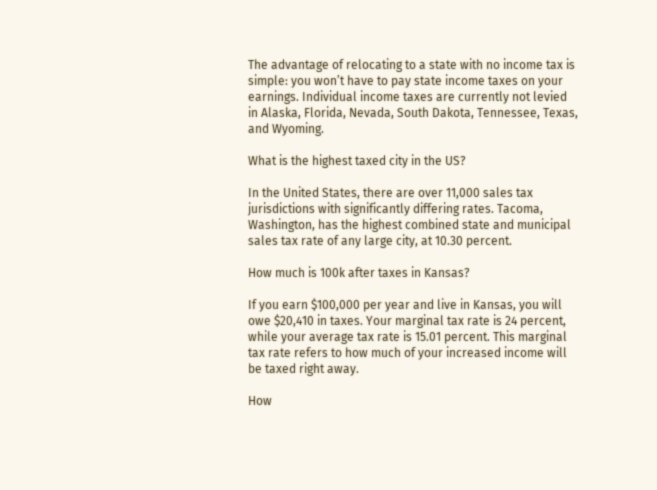The advantage of relocating to a state with no income tax is simple: you won’t have to pay state income taxes on your earnings. Individual income taxes are currently not levied in Alaska, Florida, Nevada, South Dakota, Tennessee, Texas, and Wyoming.

What is the highest taxed city in the US?

In the United States, there are over 11,000 sales tax jurisdictions with significantly differing rates. Tacoma, Washington, has the highest combined state and municipal sales tax rate of any large city, at 10.30 percent.

How much is 100k after taxes in Kansas?

If you earn $100,000 per year and live in Kansas, you will owe $20,410 in taxes. Your marginal tax rate is 24 percent, while your average tax rate is 15.01 percent. This marginal tax rate refers to how much of your increased income will be taxed right away.

How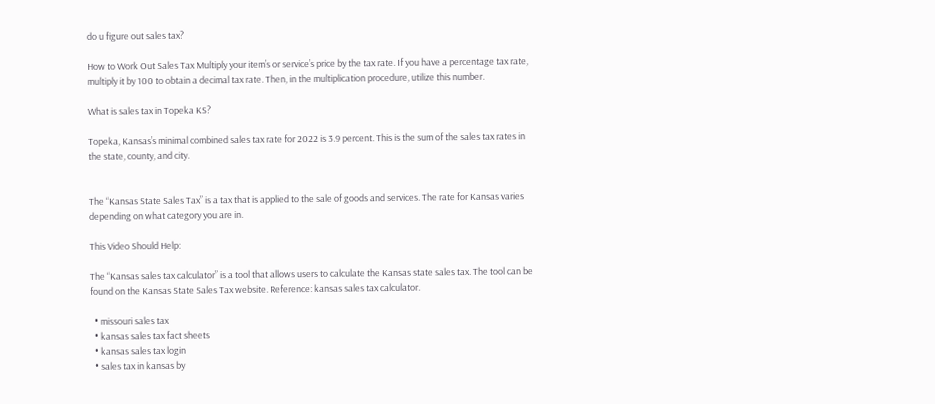do u figure out sales tax?

How to Work Out Sales Tax Multiply your item’s or service’s price by the tax rate. If you have a percentage tax rate, multiply it by 100 to obtain a decimal tax rate. Then, in the multiplication procedure, utilize this number.

What is sales tax in Topeka KS?

Topeka, Kansas’s minimal combined sales tax rate for 2022 is 3.9 percent. This is the sum of the sales tax rates in the state, county, and city.


The “Kansas State Sales Tax” is a tax that is applied to the sale of goods and services. The rate for Kansas varies depending on what category you are in.

This Video Should Help:

The “Kansas sales tax calculator” is a tool that allows users to calculate the Kansas state sales tax. The tool can be found on the Kansas State Sales Tax website. Reference: kansas sales tax calculator.

  • missouri sales tax
  • kansas sales tax fact sheets
  • kansas sales tax login
  • sales tax in kansas by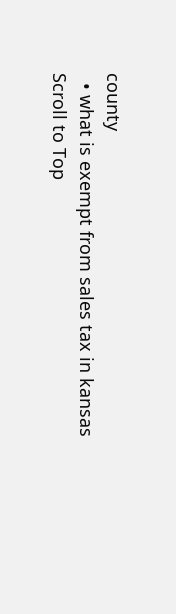county
  • what is exempt from sales tax in kansas
Scroll to Top